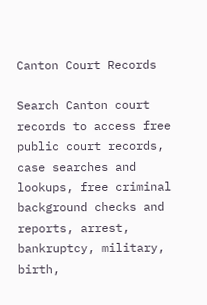Canton Court Records

Search Canton court records to access free public court records, case searches and lookups, free criminal background checks and reports, arrest, bankruptcy, military, birth,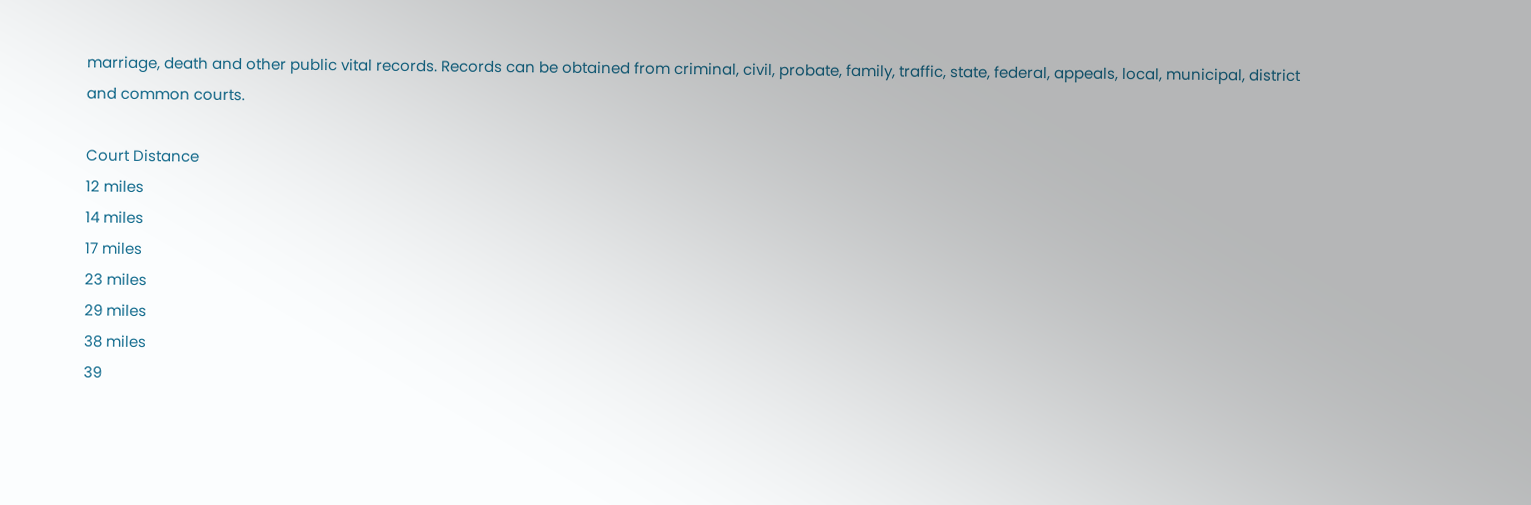marriage, death and other public vital records. Records can be obtained from criminal, civil, probate, family, traffic, state, federal, appeals, local, municipal, district and common courts.

Court Distance
12 miles
14 miles
17 miles
23 miles
29 miles
38 miles
39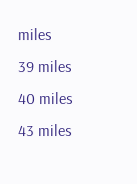miles
39 miles
40 miles
43 miles